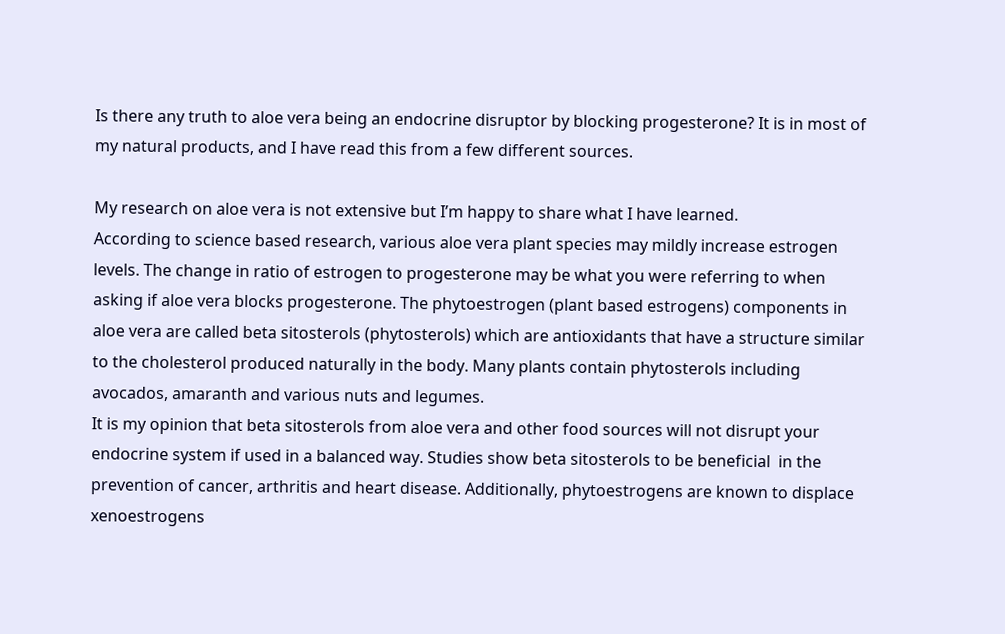Is there any truth to aloe vera being an endocrine disruptor by blocking progesterone? It is in most of my natural products, and I have read this from a few different sources.

My research on aloe vera is not extensive but I’m happy to share what I have learned.
According to science based research, various aloe vera plant species may mildly increase estrogen levels. The change in ratio of estrogen to progesterone may be what you were referring to when asking if aloe vera blocks progesterone. The phytoestrogen (plant based estrogens) components in aloe vera are called beta sitosterols (phytosterols) which are antioxidants that have a structure similar to the cholesterol produced naturally in the body. Many plants contain phytosterols including avocados, amaranth and various nuts and legumes.
It is my opinion that beta sitosterols from aloe vera and other food sources will not disrupt your endocrine system if used in a balanced way. Studies show beta sitosterols to be beneficial  in the prevention of cancer, arthritis and heart disease. Additionally, phytoestrogens are known to displace xenoestrogens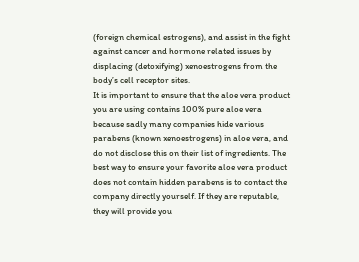(foreign chemical estrogens), and assist in the fight against cancer and hormone related issues by displacing (detoxifying) xenoestrogens from the body’s cell receptor sites.
It is important to ensure that the aloe vera product you are using contains 100% pure aloe vera because sadly many companies hide various parabens (known xenoestrogens) in aloe vera, and do not disclose this on their list of ingredients. The best way to ensure your favorite aloe vera product does not contain hidden parabens is to contact the company directly yourself. If they are reputable, they will provide you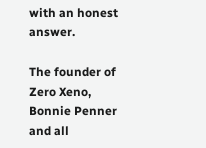with an honest answer.

The founder of Zero Xeno, Bonnie Penner and all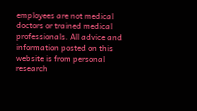employees are not medical doctors or trained medical professionals. All advice and information posted on this website is from personal research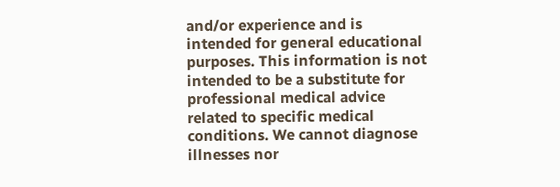and/or experience and is intended for general educational purposes. This information is not intended to be a substitute for professional medical advice related to specific medical conditions. We cannot diagnose illnesses nor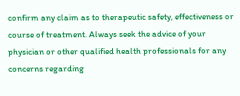confirm any claim as to therapeutic safety, effectiveness or course of treatment. Always seek the advice of your physician or other qualified health professionals for any concerns regarding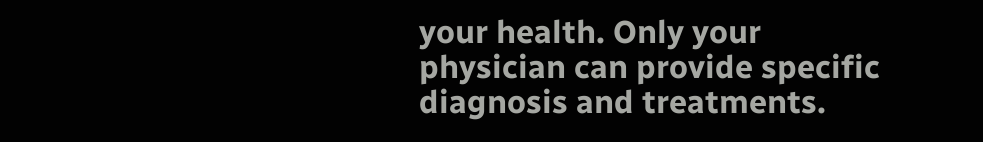your health. Only your physician can provide specific diagnosis and treatments.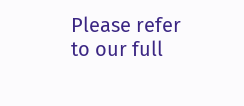Please refer to our full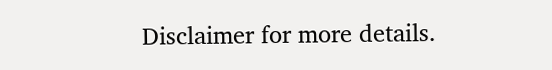Disclaimer for more details.